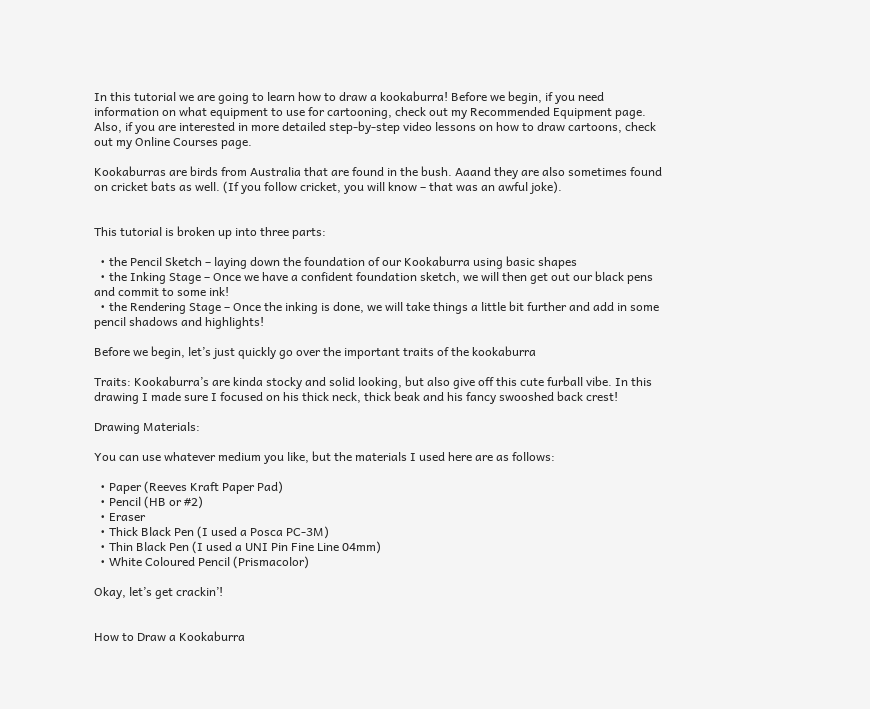In this tutorial we are going to learn how to draw a kookaburra! Before we begin, if you need information on what equipment to use for cartooning, check out my Recommended Equipment page. Also, if you are interested in more detailed step-by-step video lessons on how to draw cartoons, check out my Online Courses page.

Kookaburras are birds from Australia that are found in the bush. Aaand they are also sometimes found on cricket bats as well. (If you follow cricket, you will know – that was an awful joke).


This tutorial is broken up into three parts:

  • the Pencil Sketch – laying down the foundation of our Kookaburra using basic shapes
  • the Inking Stage – Once we have a confident foundation sketch, we will then get out our black pens and commit to some ink!
  • the Rendering Stage – Once the inking is done, we will take things a little bit further and add in some pencil shadows and highlights!

Before we begin, let’s just quickly go over the important traits of the kookaburra

Traits: Kookaburra’s are kinda stocky and solid looking, but also give off this cute furball vibe. In this drawing I made sure I focused on his thick neck, thick beak and his fancy swooshed back crest!

Drawing Materials:

You can use whatever medium you like, but the materials I used here are as follows:

  • Paper (Reeves Kraft Paper Pad)
  • Pencil (HB or #2)
  • Eraser
  • Thick Black Pen (I used a Posca PC-3M)
  • Thin Black Pen (I used a UNI Pin Fine Line 04mm)
  • White Coloured Pencil (Prismacolor)

Okay, let’s get crackin’!


How to Draw a Kookaburra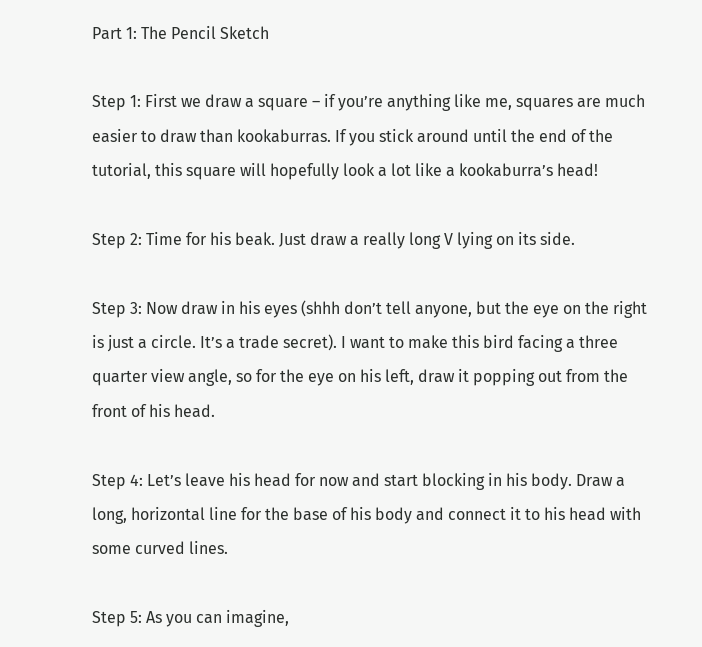Part 1: The Pencil Sketch

Step 1: First we draw a square – if you’re anything like me, squares are much easier to draw than kookaburras. If you stick around until the end of the tutorial, this square will hopefully look a lot like a kookaburra’s head!

Step 2: Time for his beak. Just draw a really long V lying on its side.

Step 3: Now draw in his eyes (shhh don’t tell anyone, but the eye on the right is just a circle. It’s a trade secret). I want to make this bird facing a three quarter view angle, so for the eye on his left, draw it popping out from the front of his head.

Step 4: Let’s leave his head for now and start blocking in his body. Draw a long, horizontal line for the base of his body and connect it to his head with some curved lines.

Step 5: As you can imagine,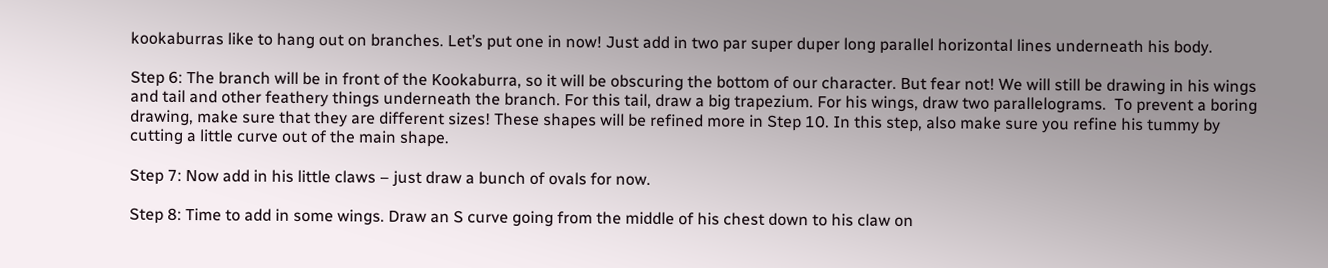kookaburras like to hang out on branches. Let’s put one in now! Just add in two par super duper long parallel horizontal lines underneath his body.

Step 6: The branch will be in front of the Kookaburra, so it will be obscuring the bottom of our character. But fear not! We will still be drawing in his wings and tail and other feathery things underneath the branch. For this tail, draw a big trapezium. For his wings, draw two parallelograms.  To prevent a boring drawing, make sure that they are different sizes! These shapes will be refined more in Step 10. In this step, also make sure you refine his tummy by cutting a little curve out of the main shape.

Step 7: Now add in his little claws – just draw a bunch of ovals for now.

Step 8: Time to add in some wings. Draw an S curve going from the middle of his chest down to his claw on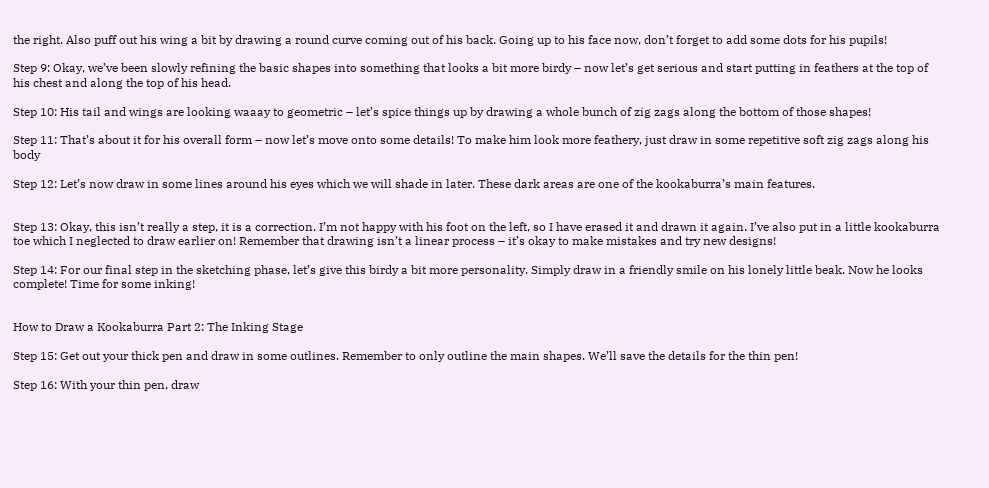the right. Also puff out his wing a bit by drawing a round curve coming out of his back. Going up to his face now, don’t forget to add some dots for his pupils!

Step 9: Okay, we’ve been slowly refining the basic shapes into something that looks a bit more birdy – now let’s get serious and start putting in feathers at the top of his chest and along the top of his head.

Step 10: His tail and wings are looking waaay to geometric – let’s spice things up by drawing a whole bunch of zig zags along the bottom of those shapes!

Step 11: That’s about it for his overall form – now let’s move onto some details! To make him look more feathery, just draw in some repetitive soft zig zags along his body

Step 12: Let’s now draw in some lines around his eyes which we will shade in later. These dark areas are one of the kookaburra’s main features.


Step 13: Okay, this isn’t really a step, it is a correction. I’m not happy with his foot on the left, so I have erased it and drawn it again. I’ve also put in a little kookaburra toe which I neglected to draw earlier on! Remember that drawing isn’t a linear process – it’s okay to make mistakes and try new designs!

Step 14: For our final step in the sketching phase, let’s give this birdy a bit more personality. Simply draw in a friendly smile on his lonely little beak. Now he looks complete! Time for some inking!


How to Draw a Kookaburra Part 2: The Inking Stage

Step 15: Get out your thick pen and draw in some outlines. Remember to only outline the main shapes. We’ll save the details for the thin pen!

Step 16: With your thin pen, draw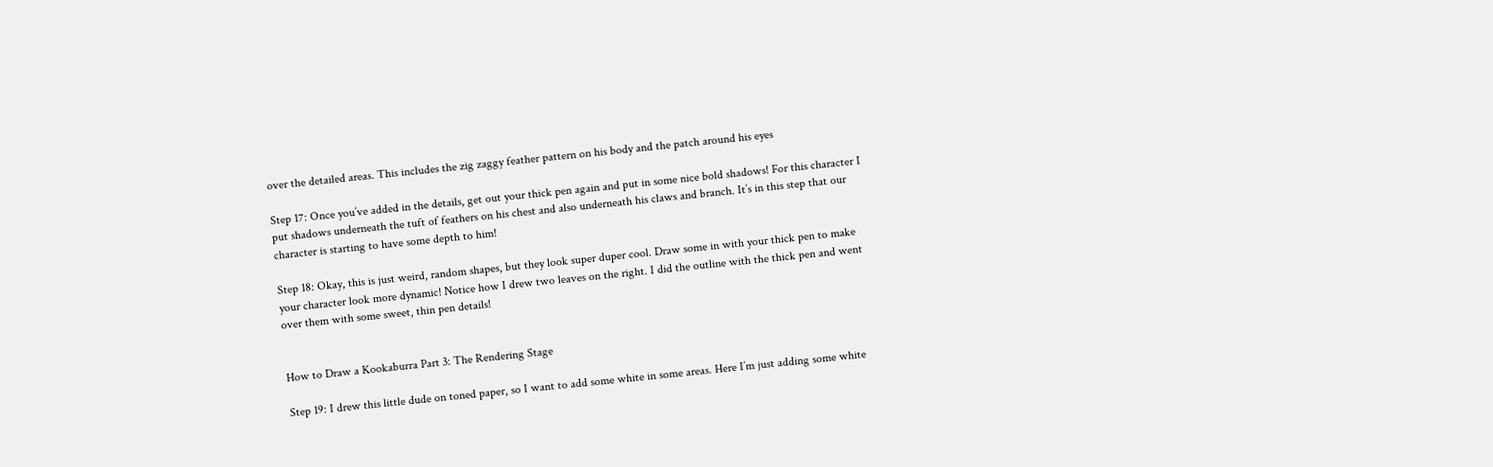over the detailed areas. This includes the zig zaggy feather pattern on his body and the patch around his eyes

Step 17: Once you’ve added in the details, get out your thick pen again and put in some nice bold shadows! For this character I put shadows underneath the tuft of feathers on his chest and also underneath his claws and branch. It’s in this step that our character is starting to have some depth to him!

Step 18: Okay, this is just weird, random shapes, but they look super duper cool. Draw some in with your thick pen to make your character look more dynamic! Notice how I drew two leaves on the right. I did the outline with the thick pen and went over them with some sweet, thin pen details!


How to Draw a Kookaburra Part 3: The Rendering Stage

Step 19: I drew this little dude on toned paper, so I want to add some white in some areas. Here I’m just adding some white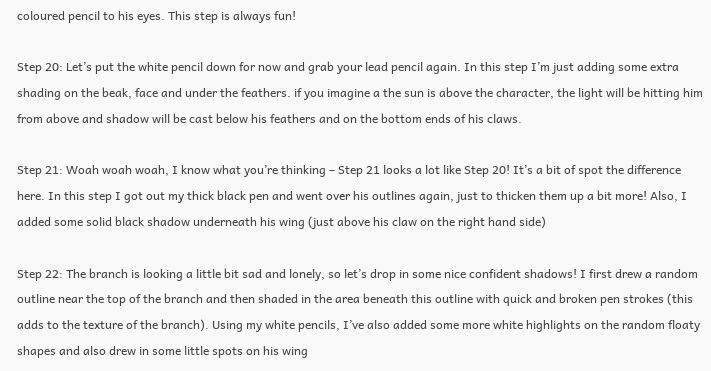coloured pencil to his eyes. This step is always fun!

Step 20: Let’s put the white pencil down for now and grab your lead pencil again. In this step I’m just adding some extra shading on the beak, face and under the feathers. if you imagine a the sun is above the character, the light will be hitting him from above and shadow will be cast below his feathers and on the bottom ends of his claws.

Step 21: Woah woah woah, I know what you’re thinking – Step 21 looks a lot like Step 20! It’s a bit of spot the difference here. In this step I got out my thick black pen and went over his outlines again, just to thicken them up a bit more! Also, I added some solid black shadow underneath his wing (just above his claw on the right hand side)

Step 22: The branch is looking a little bit sad and lonely, so let’s drop in some nice confident shadows! I first drew a random outline near the top of the branch and then shaded in the area beneath this outline with quick and broken pen strokes (this adds to the texture of the branch). Using my white pencils, I’ve also added some more white highlights on the random floaty shapes and also drew in some little spots on his wing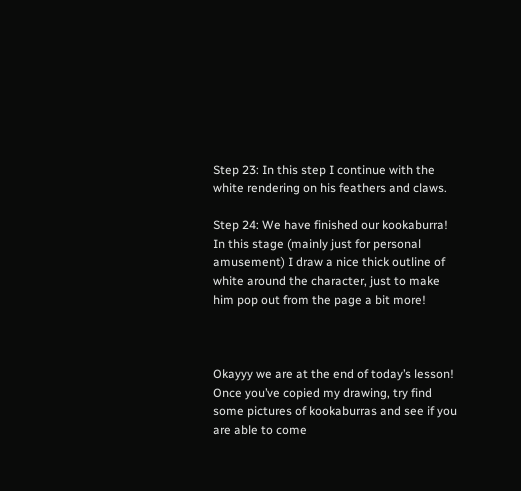Step 23: In this step I continue with the white rendering on his feathers and claws.

Step 24: We have finished our kookaburra! In this stage (mainly just for personal amusement) I draw a nice thick outline of white around the character, just to make him pop out from the page a bit more!



Okayyy we are at the end of today’s lesson! Once you’ve copied my drawing, try find some pictures of kookaburras and see if you are able to come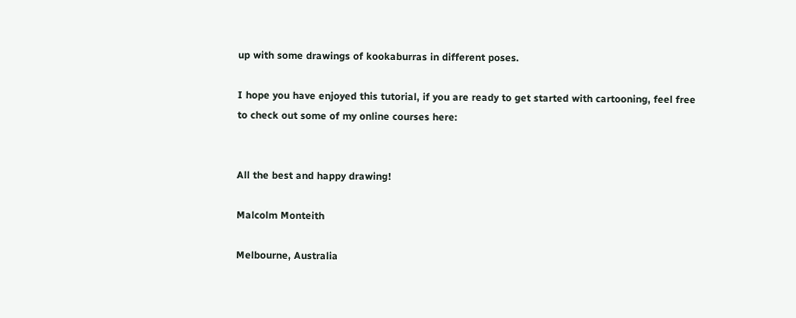up with some drawings of kookaburras in different poses.

I hope you have enjoyed this tutorial, if you are ready to get started with cartooning, feel free to check out some of my online courses here:


All the best and happy drawing!

Malcolm Monteith

Melbourne, Australia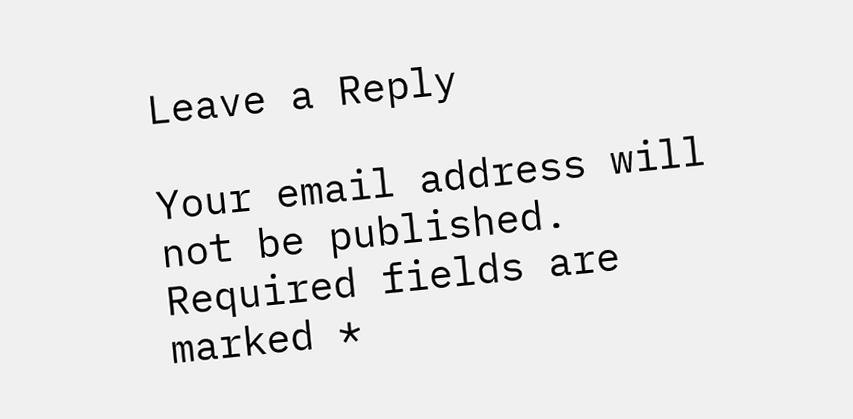Leave a Reply

Your email address will not be published. Required fields are marked *